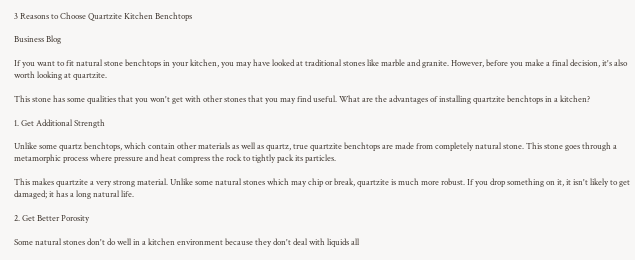3 Reasons to Choose Quartzite Kitchen Benchtops

Business Blog

If you want to fit natural stone benchtops in your kitchen, you may have looked at traditional stones like marble and granite. However, before you make a final decision, it's also worth looking at quartzite.

This stone has some qualities that you won't get with other stones that you may find useful. What are the advantages of installing quartzite benchtops in a kitchen?

1. Get Additional Strength

Unlike some quartz benchtops, which contain other materials as well as quartz, true quartzite benchtops are made from completely natural stone. This stone goes through a metamorphic process where pressure and heat compress the rock to tightly pack its particles.

This makes quartzite a very strong material. Unlike some natural stones which may chip or break, quartzite is much more robust. If you drop something on it, it isn't likely to get damaged; it has a long natural life.

2. Get Better Porosity

Some natural stones don't do well in a kitchen environment because they don't deal with liquids all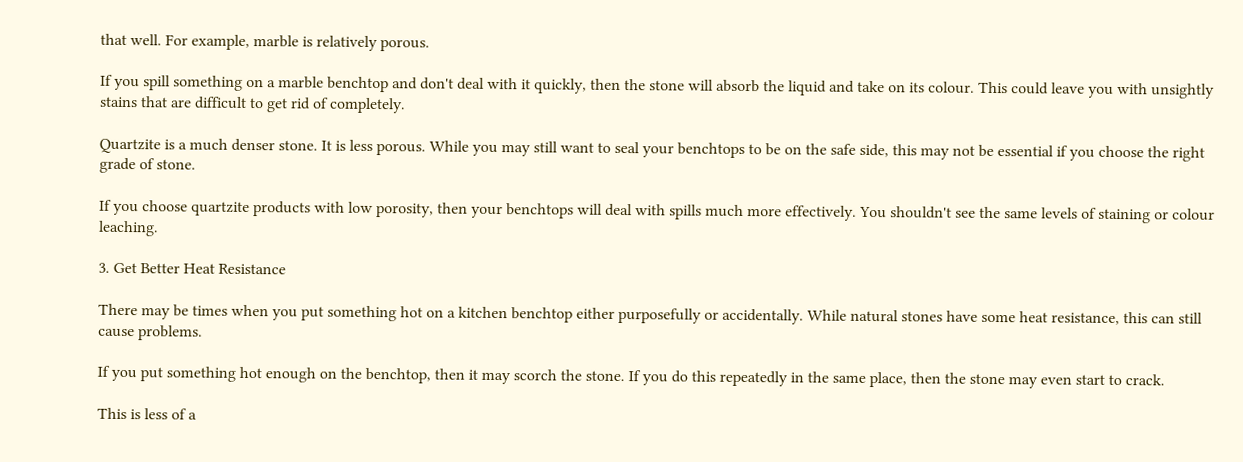that well. For example, marble is relatively porous.

If you spill something on a marble benchtop and don't deal with it quickly, then the stone will absorb the liquid and take on its colour. This could leave you with unsightly stains that are difficult to get rid of completely.

Quartzite is a much denser stone. It is less porous. While you may still want to seal your benchtops to be on the safe side, this may not be essential if you choose the right grade of stone.

If you choose quartzite products with low porosity, then your benchtops will deal with spills much more effectively. You shouldn't see the same levels of staining or colour leaching.

3. Get Better Heat Resistance

There may be times when you put something hot on a kitchen benchtop either purposefully or accidentally. While natural stones have some heat resistance, this can still cause problems.

If you put something hot enough on the benchtop, then it may scorch the stone. If you do this repeatedly in the same place, then the stone may even start to crack.

This is less of a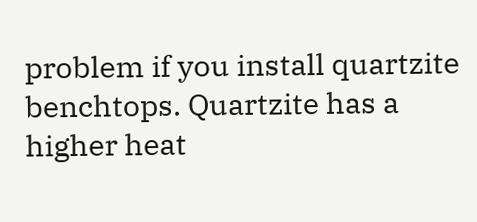problem if you install quartzite benchtops. Quartzite has a higher heat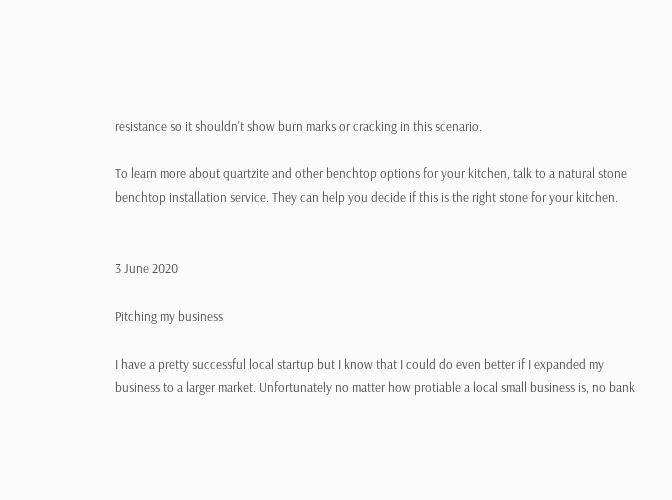resistance so it shouldn't show burn marks or cracking in this scenario.

To learn more about quartzite and other benchtop options for your kitchen, talk to a natural stone benchtop installation service. They can help you decide if this is the right stone for your kitchen.


3 June 2020

Pitching my business

I have a pretty successful local startup but I know that I could do even better if I expanded my business to a larger market. Unfortunately no matter how protiable a local small business is, no bank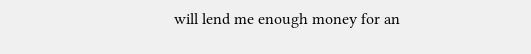will lend me enough money for an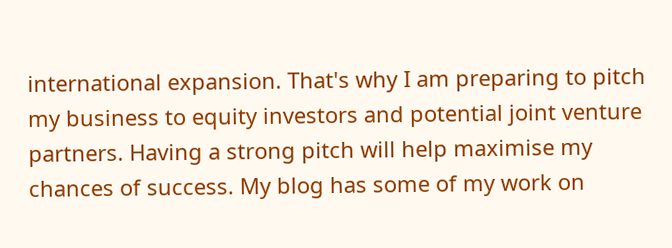international expansion. That's why I am preparing to pitch my business to equity investors and potential joint venture partners. Having a strong pitch will help maximise my chances of success. My blog has some of my work on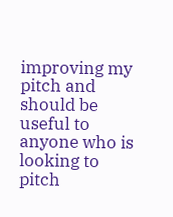improving my pitch and should be useful to anyone who is looking to pitch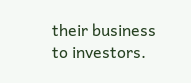their business to investors.